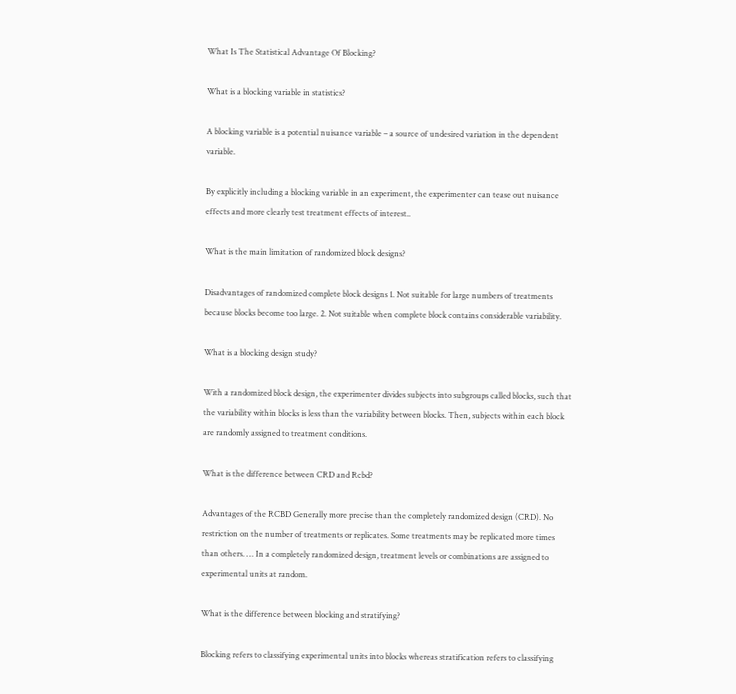What Is The Statistical Advantage Of Blocking?

What is a blocking variable in statistics?

A blocking variable is a potential nuisance variable – a source of undesired variation in the dependent variable.

By explicitly including a blocking variable in an experiment, the experimenter can tease out nuisance effects and more clearly test treatment effects of interest..

What is the main limitation of randomized block designs?

Disadvantages of randomized complete block designs 1. Not suitable for large numbers of treatments because blocks become too large. 2. Not suitable when complete block contains considerable variability.

What is a blocking design study?

With a randomized block design, the experimenter divides subjects into subgroups called blocks, such that the variability within blocks is less than the variability between blocks. Then, subjects within each block are randomly assigned to treatment conditions.

What is the difference between CRD and Rcbd?

Advantages of the RCBD Generally more precise than the completely randomized design (CRD). No restriction on the number of treatments or replicates. Some treatments may be replicated more times than others. … In a completely randomized design, treatment levels or combinations are assigned to experimental units at random.

What is the difference between blocking and stratifying?

Blocking refers to classifying experimental units into blocks whereas stratification refers to classifying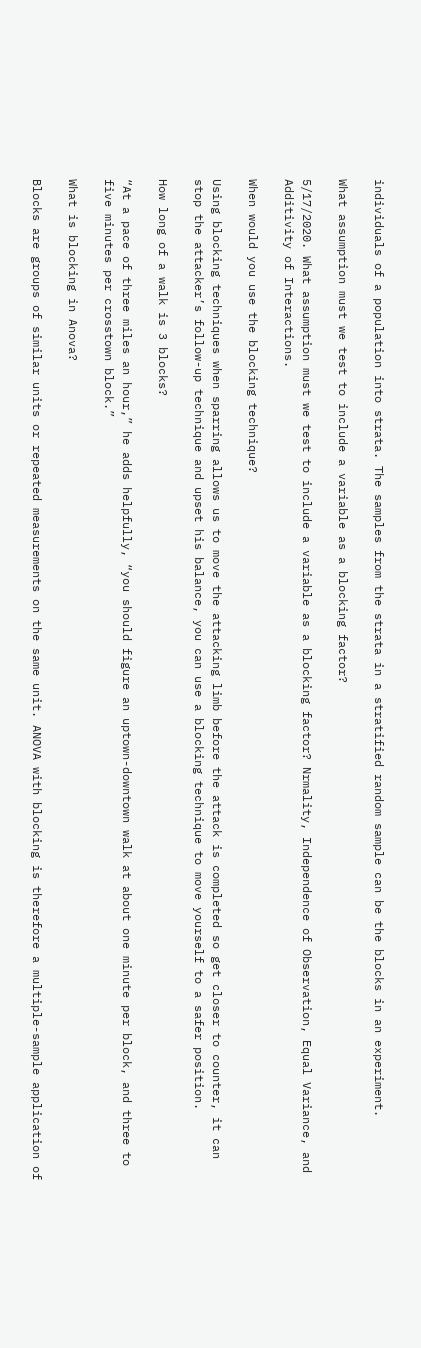individuals of a population into strata. The samples from the strata in a stratified random sample can be the blocks in an experiment.

What assumption must we test to include a variable as a blocking factor?

5/17/2020. What assumption must we test to include a variable as a blocking factor? Nrmality, Independence of Observation, Equal Variance, and Additivity of Interactions.

When would you use the blocking technique?

Using blocking techniques when sparring allows us to move the attacking limb before the attack is completed so get closer to counter, it can stop the attacker’s follow-up technique and upset his balance, you can use a blocking technique to move yourself to a safer position.

How long of a walk is 3 blocks?

“At a pace of three miles an hour,” he adds helpfully, “you should figure an uptown-downtown walk at about one minute per block, and three to five minutes per crosstown block.”

What is blocking in Anova?

Blocks are groups of similar units or repeated measurements on the same unit. ANOVA with blocking is therefore a multiple-sample application of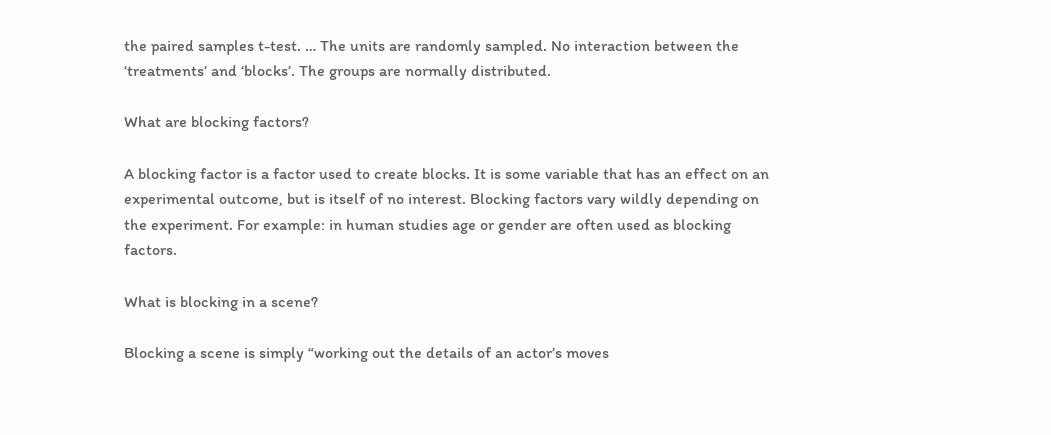the paired samples t-test. … The units are randomly sampled. No interaction between the ‘treatments’ and ‘blocks’. The groups are normally distributed.

What are blocking factors?

A blocking factor is a factor used to create blocks. It is some variable that has an effect on an experimental outcome, but is itself of no interest. Blocking factors vary wildly depending on the experiment. For example: in human studies age or gender are often used as blocking factors.

What is blocking in a scene?

Blocking a scene is simply “working out the details of an actor’s moves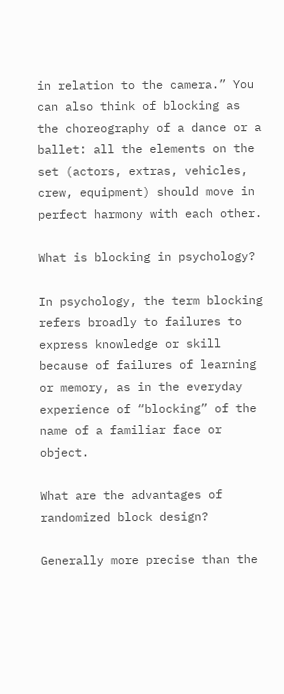in relation to the camera.” You can also think of blocking as the choreography of a dance or a ballet: all the elements on the set (actors, extras, vehicles, crew, equipment) should move in perfect harmony with each other.

What is blocking in psychology?

In psychology, the term blocking refers broadly to failures to express knowledge or skill because of failures of learning or memory, as in the everyday experience of “blocking” of the name of a familiar face or object.

What are the advantages of randomized block design?

Generally more precise than the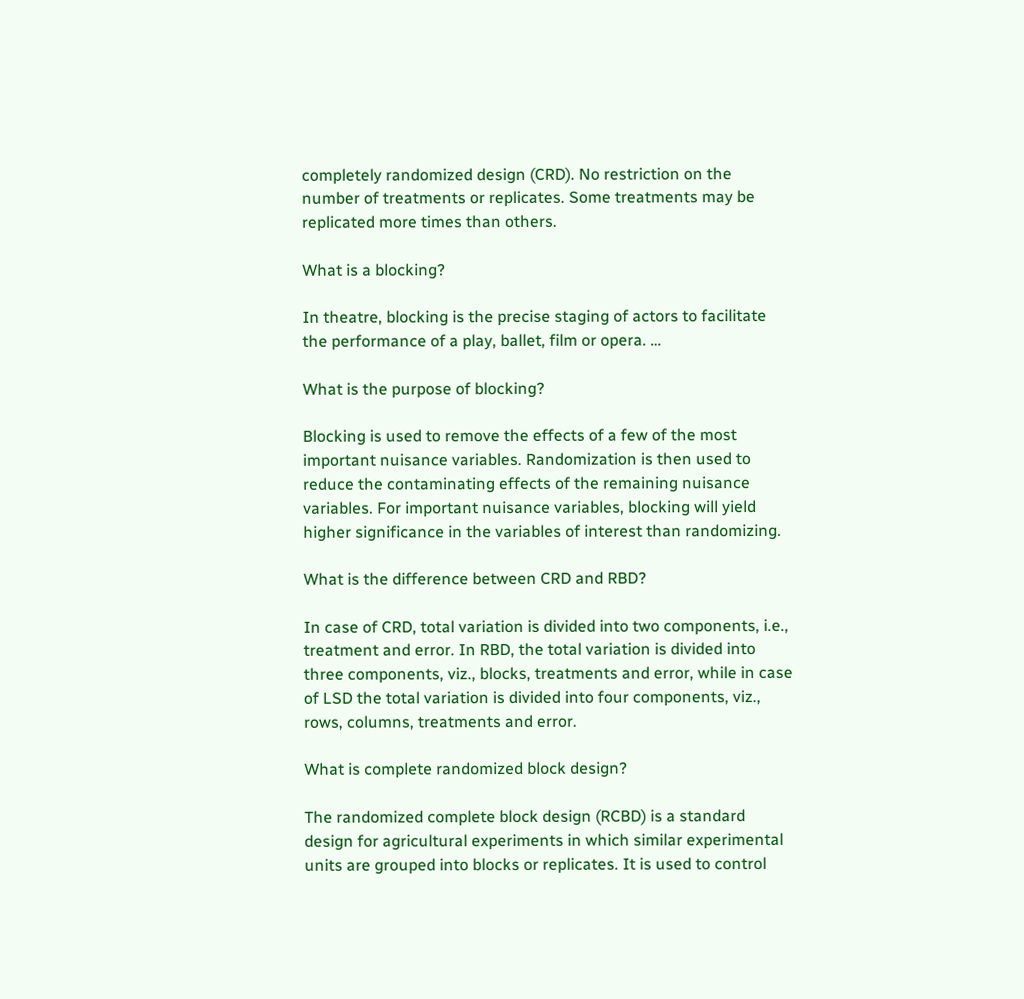completely randomized design (CRD). No restriction on the number of treatments or replicates. Some treatments may be replicated more times than others.

What is a blocking?

In theatre, blocking is the precise staging of actors to facilitate the performance of a play, ballet, film or opera. …

What is the purpose of blocking?

Blocking is used to remove the effects of a few of the most important nuisance variables. Randomization is then used to reduce the contaminating effects of the remaining nuisance variables. For important nuisance variables, blocking will yield higher significance in the variables of interest than randomizing.

What is the difference between CRD and RBD?

In case of CRD, total variation is divided into two components, i.e., treatment and error. In RBD, the total variation is divided into three components, viz., blocks, treatments and error, while in case of LSD the total variation is divided into four components, viz., rows, columns, treatments and error.

What is complete randomized block design?

The randomized complete block design (RCBD) is a standard design for agricultural experiments in which similar experimental units are grouped into blocks or replicates. It is used to control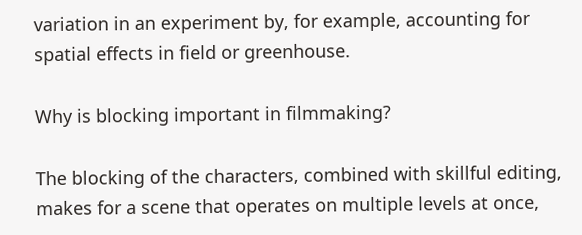variation in an experiment by, for example, accounting for spatial effects in field or greenhouse.

Why is blocking important in filmmaking?

The blocking of the characters, combined with skillful editing, makes for a scene that operates on multiple levels at once,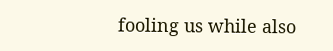fooling us while also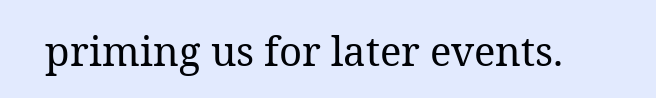priming us for later events.